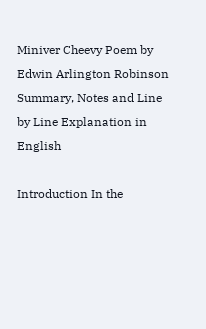Miniver Cheevy Poem by Edwin Arlington Robinson Summary, Notes and Line by Line Explanation in English

Introduction In the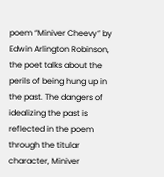poem “Miniver Cheevy” by Edwin Arlington Robinson, the poet talks about the perils of being hung up in the past. The dangers of idealizing the past is reflected in the poem through the titular character, Miniver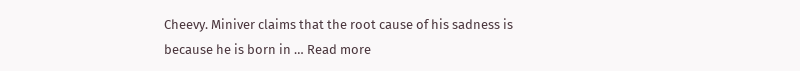Cheevy. Miniver claims that the root cause of his sadness is because he is born in … Read more